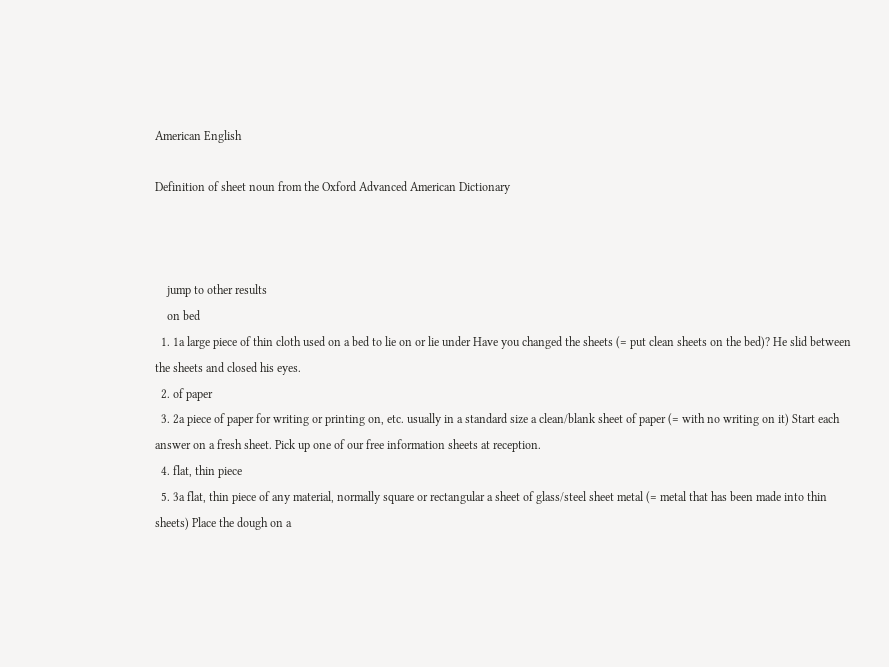American English

Definition of sheet noun from the Oxford Advanced American Dictionary



    jump to other results
    on bed
  1. 1a large piece of thin cloth used on a bed to lie on or lie under Have you changed the sheets (= put clean sheets on the bed)? He slid between the sheets and closed his eyes.
  2. of paper
  3. 2a piece of paper for writing or printing on, etc. usually in a standard size a clean/blank sheet of paper (= with no writing on it) Start each answer on a fresh sheet. Pick up one of our free information sheets at reception.
  4. flat, thin piece
  5. 3a flat, thin piece of any material, normally square or rectangular a sheet of glass/steel sheet metal (= metal that has been made into thin sheets) Place the dough on a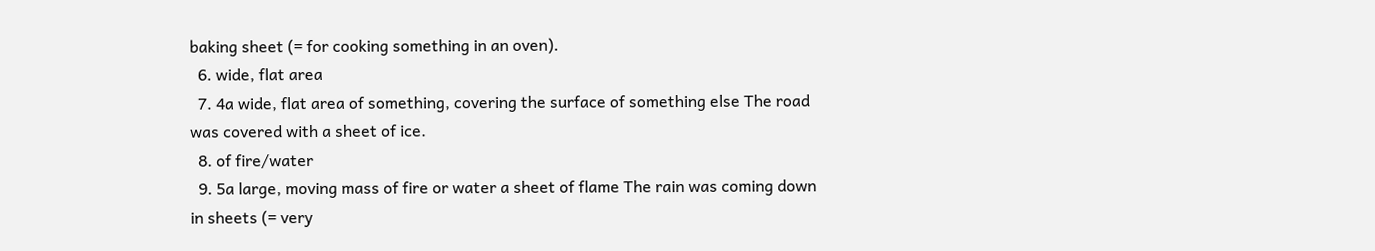baking sheet (= for cooking something in an oven).
  6. wide, flat area
  7. 4a wide, flat area of something, covering the surface of something else The road was covered with a sheet of ice.
  8. of fire/water
  9. 5a large, moving mass of fire or water a sheet of flame The rain was coming down in sheets (= very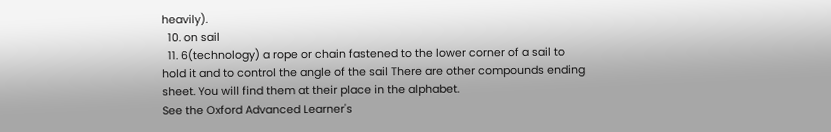heavily).
  10. on sail
  11. 6(technology) a rope or chain fastened to the lower corner of a sail to hold it and to control the angle of the sail There are other compounds ending sheet. You will find them at their place in the alphabet.
See the Oxford Advanced Learner's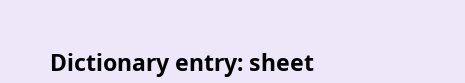Dictionary entry: sheet